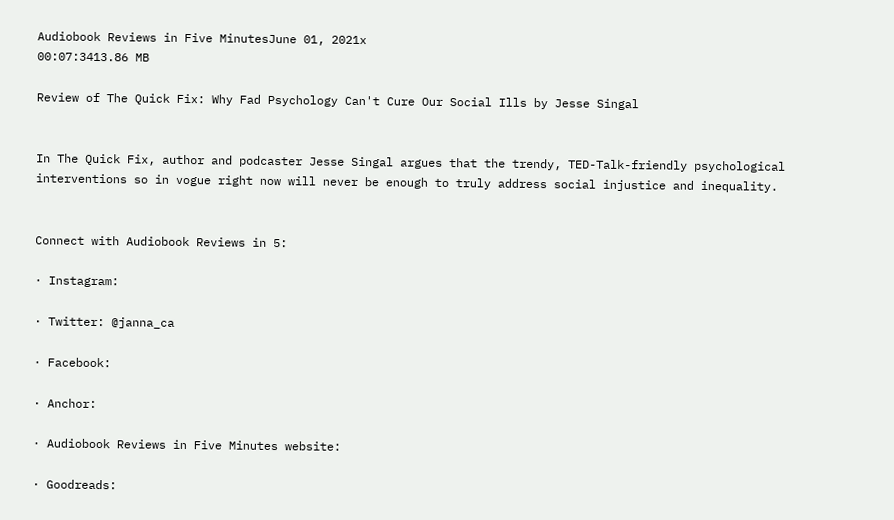Audiobook Reviews in Five MinutesJune 01, 2021x
00:07:3413.86 MB

Review of The Quick Fix: Why Fad Psychology Can't Cure Our Social Ills by Jesse Singal


In The Quick Fix, author and podcaster Jesse Singal argues that the trendy, TED-Talk-friendly psychological interventions so in vogue right now will never be enough to truly address social injustice and inequality.


Connect with Audiobook Reviews in 5:

· Instagram:

· Twitter: @janna_ca

· Facebook:

· Anchor:

· Audiobook Reviews in Five Minutes website:

· Goodreads: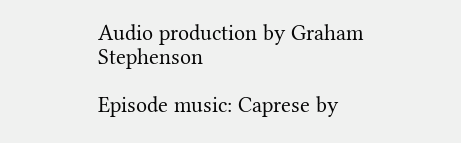Audio production by Graham Stephenson

Episode music: Caprese by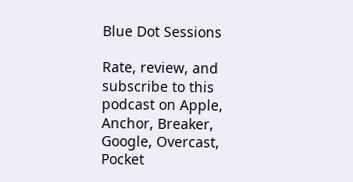Blue Dot Sessions

Rate, review, and subscribe to this podcast on Apple, Anchor, Breaker, Google, Overcast, Pocket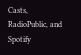Casts, RadioPublic, and Spotify